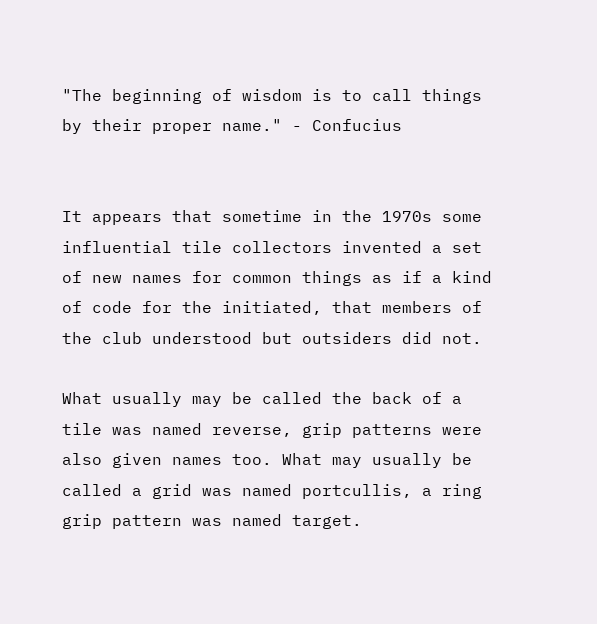"The beginning of wisdom is to call things by their proper name." - Confucius


It appears that sometime in the 1970s some influential tile collectors invented a set of new names for common things as if a kind of code for the initiated, that members of the club understood but outsiders did not.

What usually may be called the back of a tile was named reverse, grip patterns were also given names too. What may usually be called a grid was named portcullis, a ring grip pattern was named target.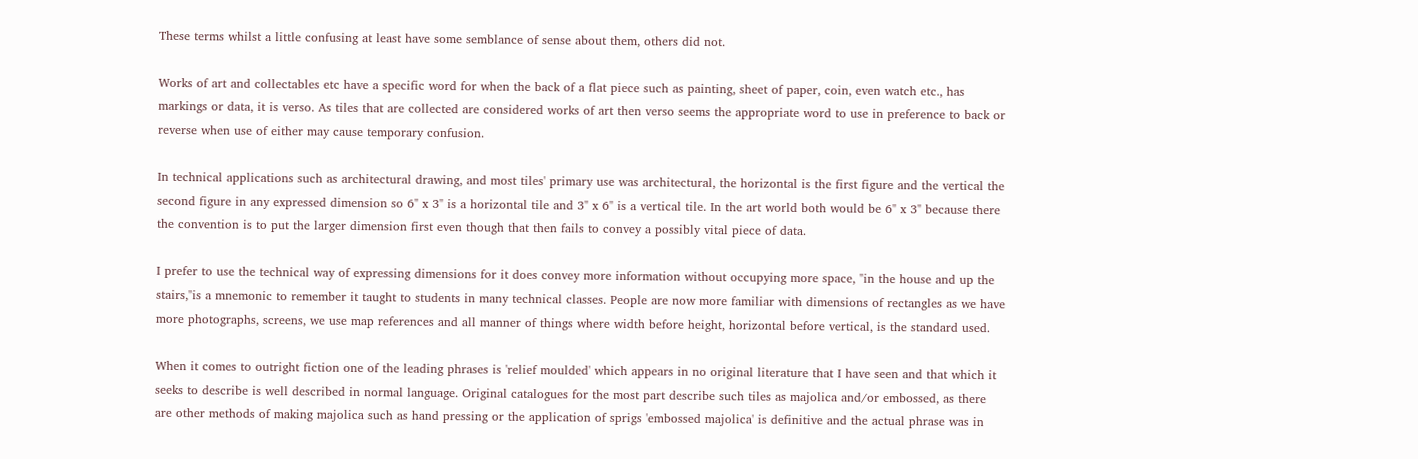These terms whilst a little confusing at least have some semblance of sense about them, others did not.

Works of art and collectables etc have a specific word for when the back of a flat piece such as painting, sheet of paper, coin, even watch etc., has markings or data, it is verso. As tiles that are collected are considered works of art then verso seems the appropriate word to use in preference to back or reverse when use of either may cause temporary confusion.

In technical applications such as architectural drawing, and most tiles' primary use was architectural, the horizontal is the first figure and the vertical the second figure in any expressed dimension so 6" x 3" is a horizontal tile and 3" x 6" is a vertical tile. In the art world both would be 6" x 3" because there the convention is to put the larger dimension first even though that then fails to convey a possibly vital piece of data.

I prefer to use the technical way of expressing dimensions for it does convey more information without occupying more space, "in the house and up the stairs,"is a mnemonic to remember it taught to students in many technical classes. People are now more familiar with dimensions of rectangles as we have more photographs, screens, we use map references and all manner of things where width before height, horizontal before vertical, is the standard used.

When it comes to outright fiction one of the leading phrases is 'relief moulded' which appears in no original literature that I have seen and that which it seeks to describe is well described in normal language. Original catalogues for the most part describe such tiles as majolica and/or embossed, as there are other methods of making majolica such as hand pressing or the application of sprigs 'embossed majolica' is definitive and the actual phrase was in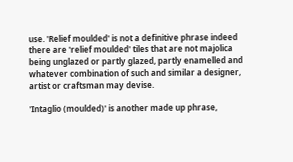use. 'Relief moulded' is not a definitive phrase indeed there are 'relief moulded' tiles that are not majolica being unglazed or partly glazed, partly enamelled and whatever combination of such and similar a designer, artist or craftsman may devise.

'Intaglio (moulded)' is another made up phrase,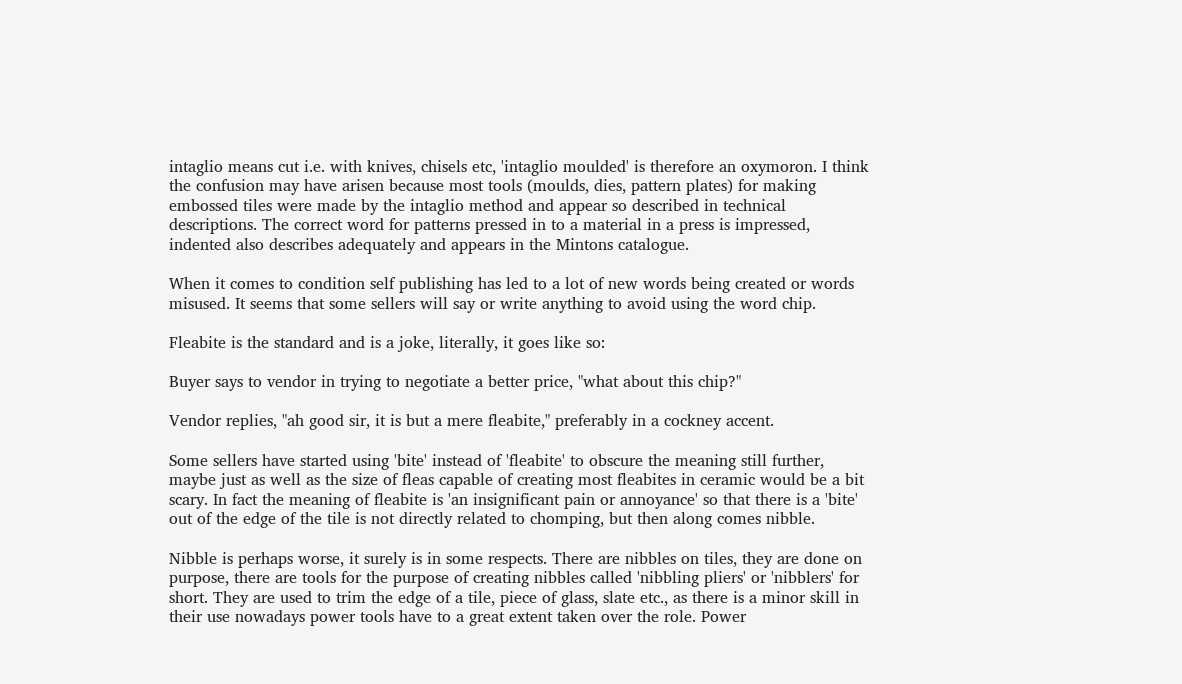intaglio means cut i.e. with knives, chisels etc, 'intaglio moulded' is therefore an oxymoron. I think the confusion may have arisen because most tools (moulds, dies, pattern plates) for making embossed tiles were made by the intaglio method and appear so described in technical descriptions. The correct word for patterns pressed in to a material in a press is impressed, indented also describes adequately and appears in the Mintons catalogue.

When it comes to condition self publishing has led to a lot of new words being created or words misused. It seems that some sellers will say or write anything to avoid using the word chip.

Fleabite is the standard and is a joke, literally, it goes like so:

Buyer says to vendor in trying to negotiate a better price, "what about this chip?"

Vendor replies, "ah good sir, it is but a mere fleabite," preferably in a cockney accent.

Some sellers have started using 'bite' instead of 'fleabite' to obscure the meaning still further, maybe just as well as the size of fleas capable of creating most fleabites in ceramic would be a bit scary. In fact the meaning of fleabite is 'an insignificant pain or annoyance' so that there is a 'bite' out of the edge of the tile is not directly related to chomping, but then along comes nibble.

Nibble is perhaps worse, it surely is in some respects. There are nibbles on tiles, they are done on purpose, there are tools for the purpose of creating nibbles called 'nibbling pliers' or 'nibblers' for short. They are used to trim the edge of a tile, piece of glass, slate etc., as there is a minor skill in their use nowadays power tools have to a great extent taken over the role. Power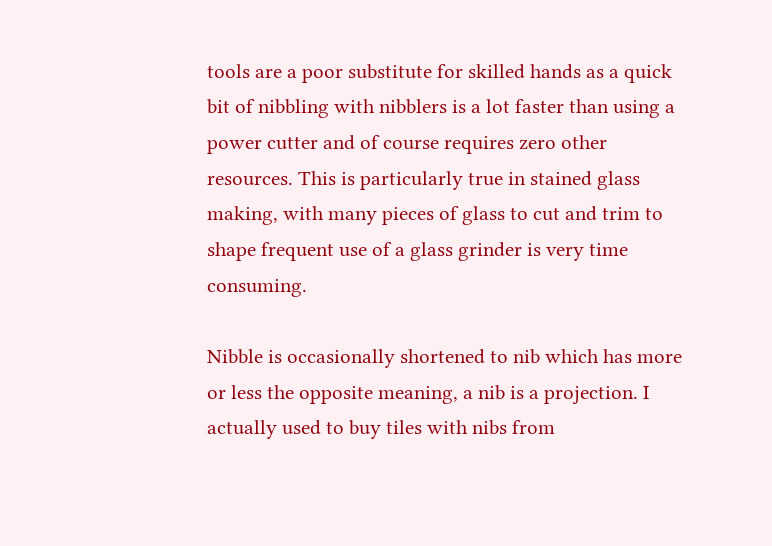tools are a poor substitute for skilled hands as a quick bit of nibbling with nibblers is a lot faster than using a power cutter and of course requires zero other resources. This is particularly true in stained glass making, with many pieces of glass to cut and trim to shape frequent use of a glass grinder is very time consuming.

Nibble is occasionally shortened to nib which has more or less the opposite meaning, a nib is a projection. I actually used to buy tiles with nibs from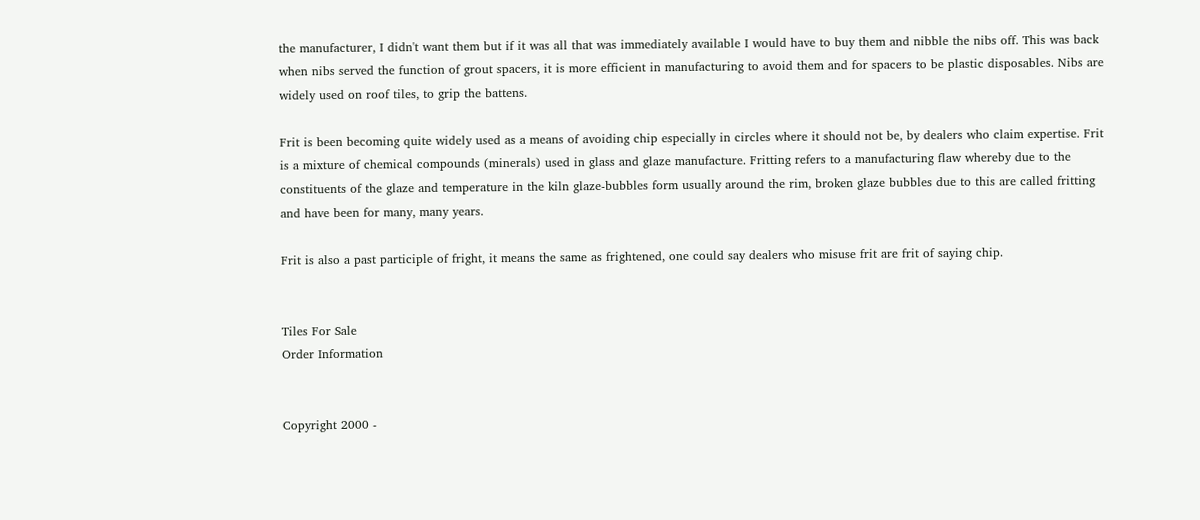the manufacturer, I didn't want them but if it was all that was immediately available I would have to buy them and nibble the nibs off. This was back when nibs served the function of grout spacers, it is more efficient in manufacturing to avoid them and for spacers to be plastic disposables. Nibs are widely used on roof tiles, to grip the battens.

Frit is been becoming quite widely used as a means of avoiding chip especially in circles where it should not be, by dealers who claim expertise. Frit is a mixture of chemical compounds (minerals) used in glass and glaze manufacture. Fritting refers to a manufacturing flaw whereby due to the constituents of the glaze and temperature in the kiln glaze-bubbles form usually around the rim, broken glaze bubbles due to this are called fritting and have been for many, many years.

Frit is also a past participle of fright, it means the same as frightened, one could say dealers who misuse frit are frit of saying chip.


Tiles For Sale
Order Information


Copyright 2000 -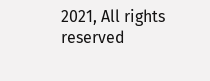2021, All rights reserved